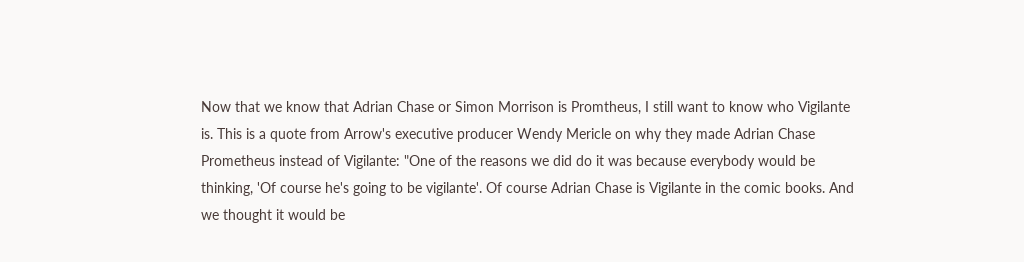Now that we know that Adrian Chase or Simon Morrison is Promtheus, I still want to know who Vigilante is. This is a quote from Arrow's executive producer Wendy Mericle on why they made Adrian Chase Prometheus instead of Vigilante: "One of the reasons we did do it was because everybody would be thinking, 'Of course he's going to be vigilante'. Of course Adrian Chase is Vigilante in the comic books. And we thought it would be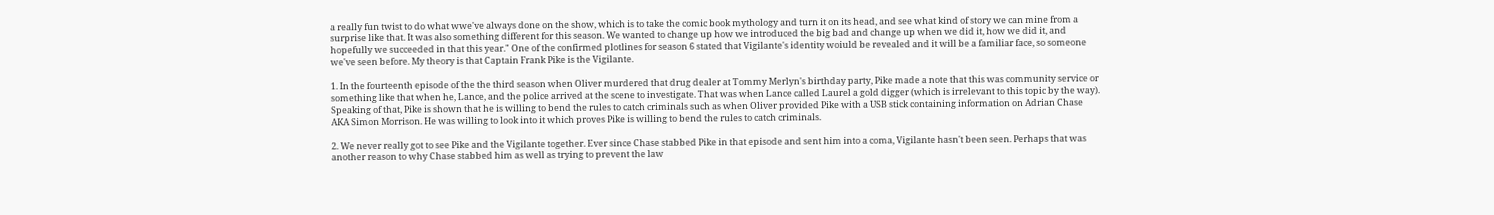a really fun twist to do what wwe've always done on the show, which is to take the comic book mythology and turn it on its head, and see what kind of story we can mine from a surprise like that. It was also something different for this season. We wanted to change up how we introduced the big bad and change up when we did it, how we did it, and hopefully we succeeded in that this year." One of the confirmed plotlines for season 6 stated that Vigilante's identity woiuld be revealed and it will be a familiar face, so someone we've seen before. My theory is that Captain Frank Pike is the Vigilante.

1. In the fourteenth episode of the the third season when Oliver murdered that drug dealer at Tommy Merlyn's birthday party, Pike made a note that this was community service or something like that when he, Lance, and the police arrived at the scene to investigate. That was when Lance called Laurel a gold digger (which is irrelevant to this topic by the way). Speaking of that, Pike is shown that he is willing to bend the rules to catch criminals such as when Oliver provided Pike with a USB stick containing information on Adrian Chase AKA Simon Morrison. He was willing to look into it which proves Pike is willing to bend the rules to catch criminals.

2. We never really got to see Pike and the Vigilante together. Ever since Chase stabbed Pike in that episode and sent him into a coma, Vigilante hasn't been seen. Perhaps that was another reason to why Chase stabbed him as well as trying to prevent the law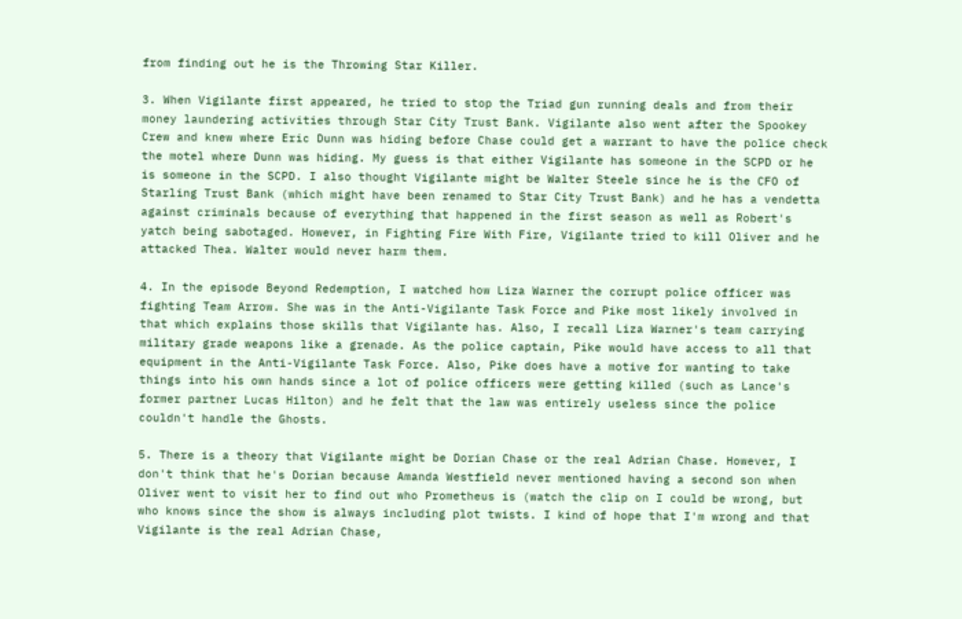from finding out he is the Throwing Star Killer.

3. When Vigilante first appeared, he tried to stop the Triad gun running deals and from their money laundering activities through Star City Trust Bank. Vigilante also went after the Spookey Crew and knew where Eric Dunn was hiding before Chase could get a warrant to have the police check the motel where Dunn was hiding. My guess is that either Vigilante has someone in the SCPD or he is someone in the SCPD. I also thought Vigilante might be Walter Steele since he is the CFO of Starling Trust Bank (which might have been renamed to Star City Trust Bank) and he has a vendetta against criminals because of everything that happened in the first season as well as Robert's yatch being sabotaged. However, in Fighting Fire With Fire, Vigilante tried to kill Oliver and he attacked Thea. Walter would never harm them.

4. In the episode Beyond Redemption, I watched how Liza Warner the corrupt police officer was fighting Team Arrow. She was in the Anti-Vigilante Task Force and Pike most likely involved in that which explains those skills that Vigilante has. Also, I recall Liza Warner's team carrying military grade weapons like a grenade. As the police captain, Pike would have access to all that equipment in the Anti-Vigilante Task Force. Also, Pike does have a motive for wanting to take things into his own hands since a lot of police officers were getting killed (such as Lance's former partner Lucas Hilton) and he felt that the law was entirely useless since the police couldn't handle the Ghosts.

5. There is a theory that Vigilante might be Dorian Chase or the real Adrian Chase. However, I don't think that he's Dorian because Amanda Westfield never mentioned having a second son when Oliver went to visit her to find out who Prometheus is (watch the clip on I could be wrong, but who knows since the show is always including plot twists. I kind of hope that I'm wrong and that Vigilante is the real Adrian Chase,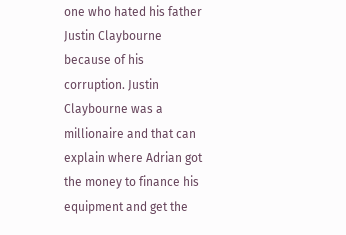one who hated his father Justin Claybourne because of his corruption. Justin Claybourne was a millionaire and that can explain where Adrian got the money to finance his equipment and get the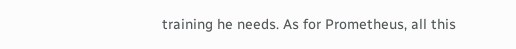training he needs. As for Prometheus, all this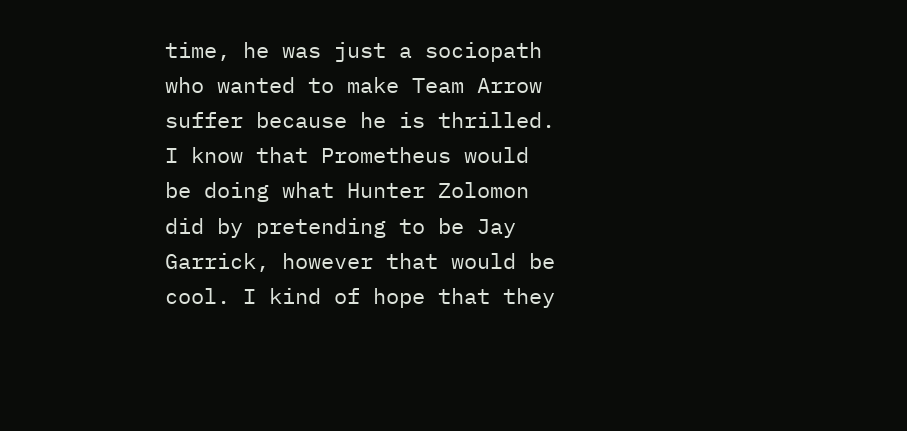time, he was just a sociopath who wanted to make Team Arrow suffer because he is thrilled. I know that Prometheus would be doing what Hunter Zolomon did by pretending to be Jay Garrick, however that would be cool. I kind of hope that they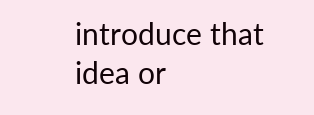introduce that idea or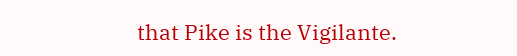that Pike is the Vigilante.